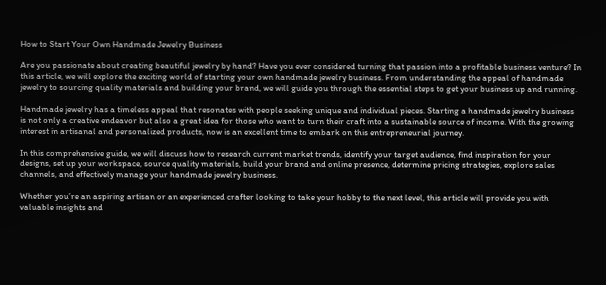How to Start Your Own Handmade Jewelry Business

Are you passionate about creating beautiful jewelry by hand? Have you ever considered turning that passion into a profitable business venture? In this article, we will explore the exciting world of starting your own handmade jewelry business. From understanding the appeal of handmade jewelry to sourcing quality materials and building your brand, we will guide you through the essential steps to get your business up and running.

Handmade jewelry has a timeless appeal that resonates with people seeking unique and individual pieces. Starting a handmade jewelry business is not only a creative endeavor but also a great idea for those who want to turn their craft into a sustainable source of income. With the growing interest in artisanal and personalized products, now is an excellent time to embark on this entrepreneurial journey.

In this comprehensive guide, we will discuss how to research current market trends, identify your target audience, find inspiration for your designs, set up your workspace, source quality materials, build your brand and online presence, determine pricing strategies, explore sales channels, and effectively manage your handmade jewelry business.

Whether you’re an aspiring artisan or an experienced crafter looking to take your hobby to the next level, this article will provide you with valuable insights and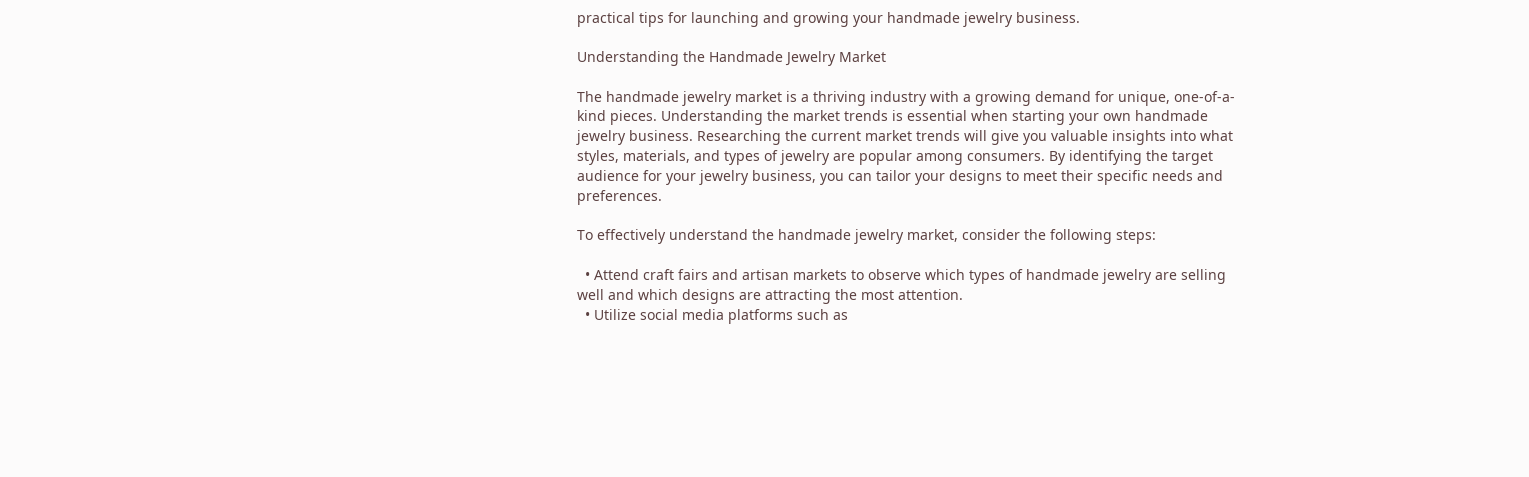practical tips for launching and growing your handmade jewelry business.

Understanding the Handmade Jewelry Market

The handmade jewelry market is a thriving industry with a growing demand for unique, one-of-a-kind pieces. Understanding the market trends is essential when starting your own handmade jewelry business. Researching the current market trends will give you valuable insights into what styles, materials, and types of jewelry are popular among consumers. By identifying the target audience for your jewelry business, you can tailor your designs to meet their specific needs and preferences.

To effectively understand the handmade jewelry market, consider the following steps:

  • Attend craft fairs and artisan markets to observe which types of handmade jewelry are selling well and which designs are attracting the most attention.
  • Utilize social media platforms such as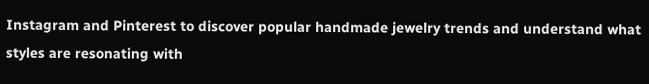Instagram and Pinterest to discover popular handmade jewelry trends and understand what styles are resonating with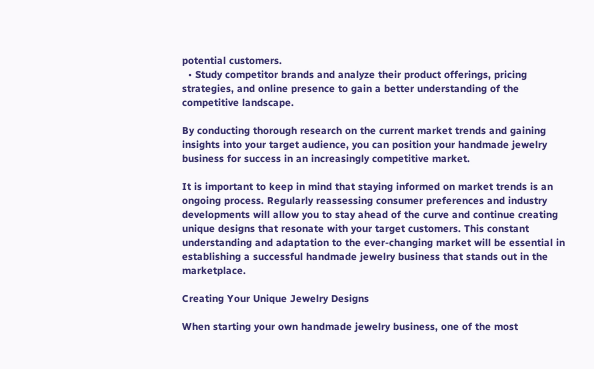potential customers.
  • Study competitor brands and analyze their product offerings, pricing strategies, and online presence to gain a better understanding of the competitive landscape.

By conducting thorough research on the current market trends and gaining insights into your target audience, you can position your handmade jewelry business for success in an increasingly competitive market.

It is important to keep in mind that staying informed on market trends is an ongoing process. Regularly reassessing consumer preferences and industry developments will allow you to stay ahead of the curve and continue creating unique designs that resonate with your target customers. This constant understanding and adaptation to the ever-changing market will be essential in establishing a successful handmade jewelry business that stands out in the marketplace.

Creating Your Unique Jewelry Designs

When starting your own handmade jewelry business, one of the most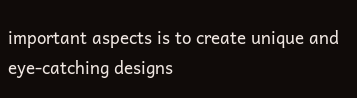important aspects is to create unique and eye-catching designs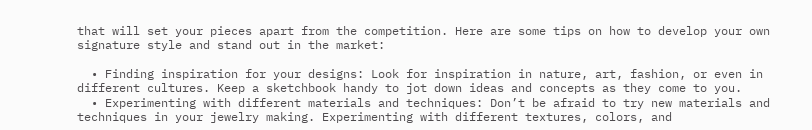that will set your pieces apart from the competition. Here are some tips on how to develop your own signature style and stand out in the market:

  • Finding inspiration for your designs: Look for inspiration in nature, art, fashion, or even in different cultures. Keep a sketchbook handy to jot down ideas and concepts as they come to you.
  • Experimenting with different materials and techniques: Don’t be afraid to try new materials and techniques in your jewelry making. Experimenting with different textures, colors, and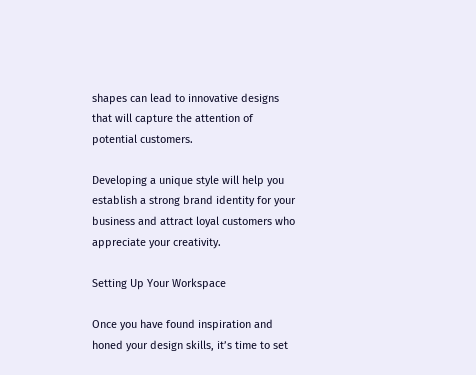shapes can lead to innovative designs that will capture the attention of potential customers.

Developing a unique style will help you establish a strong brand identity for your business and attract loyal customers who appreciate your creativity.

Setting Up Your Workspace

Once you have found inspiration and honed your design skills, it’s time to set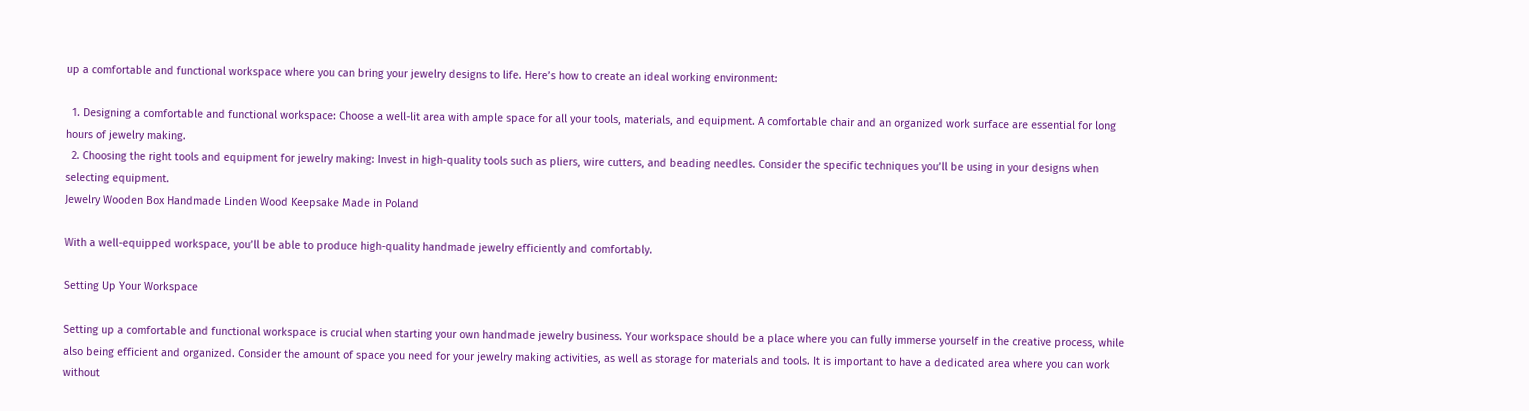up a comfortable and functional workspace where you can bring your jewelry designs to life. Here’s how to create an ideal working environment:

  1. Designing a comfortable and functional workspace: Choose a well-lit area with ample space for all your tools, materials, and equipment. A comfortable chair and an organized work surface are essential for long hours of jewelry making.
  2. Choosing the right tools and equipment for jewelry making: Invest in high-quality tools such as pliers, wire cutters, and beading needles. Consider the specific techniques you’ll be using in your designs when selecting equipment.
Jewelry Wooden Box Handmade Linden Wood Keepsake Made in Poland

With a well-equipped workspace, you’ll be able to produce high-quality handmade jewelry efficiently and comfortably.

Setting Up Your Workspace

Setting up a comfortable and functional workspace is crucial when starting your own handmade jewelry business. Your workspace should be a place where you can fully immerse yourself in the creative process, while also being efficient and organized. Consider the amount of space you need for your jewelry making activities, as well as storage for materials and tools. It is important to have a dedicated area where you can work without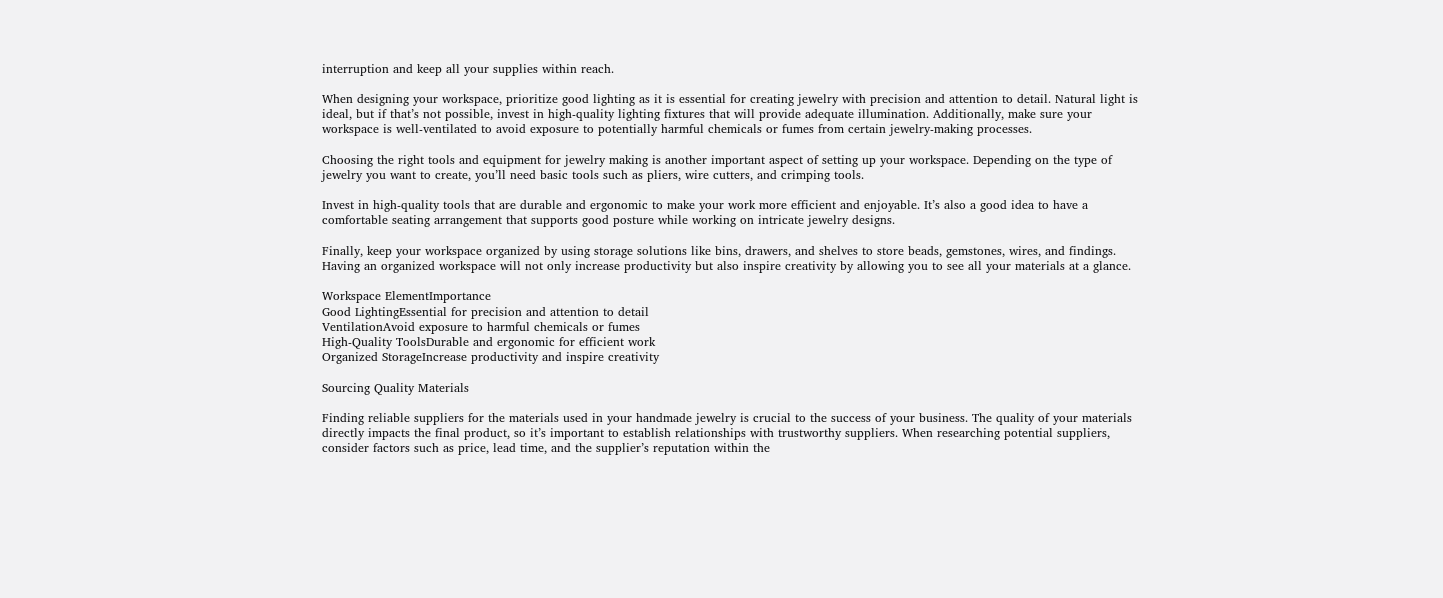interruption and keep all your supplies within reach.

When designing your workspace, prioritize good lighting as it is essential for creating jewelry with precision and attention to detail. Natural light is ideal, but if that’s not possible, invest in high-quality lighting fixtures that will provide adequate illumination. Additionally, make sure your workspace is well-ventilated to avoid exposure to potentially harmful chemicals or fumes from certain jewelry-making processes.

Choosing the right tools and equipment for jewelry making is another important aspect of setting up your workspace. Depending on the type of jewelry you want to create, you’ll need basic tools such as pliers, wire cutters, and crimping tools.

Invest in high-quality tools that are durable and ergonomic to make your work more efficient and enjoyable. It’s also a good idea to have a comfortable seating arrangement that supports good posture while working on intricate jewelry designs.

Finally, keep your workspace organized by using storage solutions like bins, drawers, and shelves to store beads, gemstones, wires, and findings. Having an organized workspace will not only increase productivity but also inspire creativity by allowing you to see all your materials at a glance.

Workspace ElementImportance
Good LightingEssential for precision and attention to detail
VentilationAvoid exposure to harmful chemicals or fumes
High-Quality ToolsDurable and ergonomic for efficient work
Organized StorageIncrease productivity and inspire creativity

Sourcing Quality Materials

Finding reliable suppliers for the materials used in your handmade jewelry is crucial to the success of your business. The quality of your materials directly impacts the final product, so it’s important to establish relationships with trustworthy suppliers. When researching potential suppliers, consider factors such as price, lead time, and the supplier’s reputation within the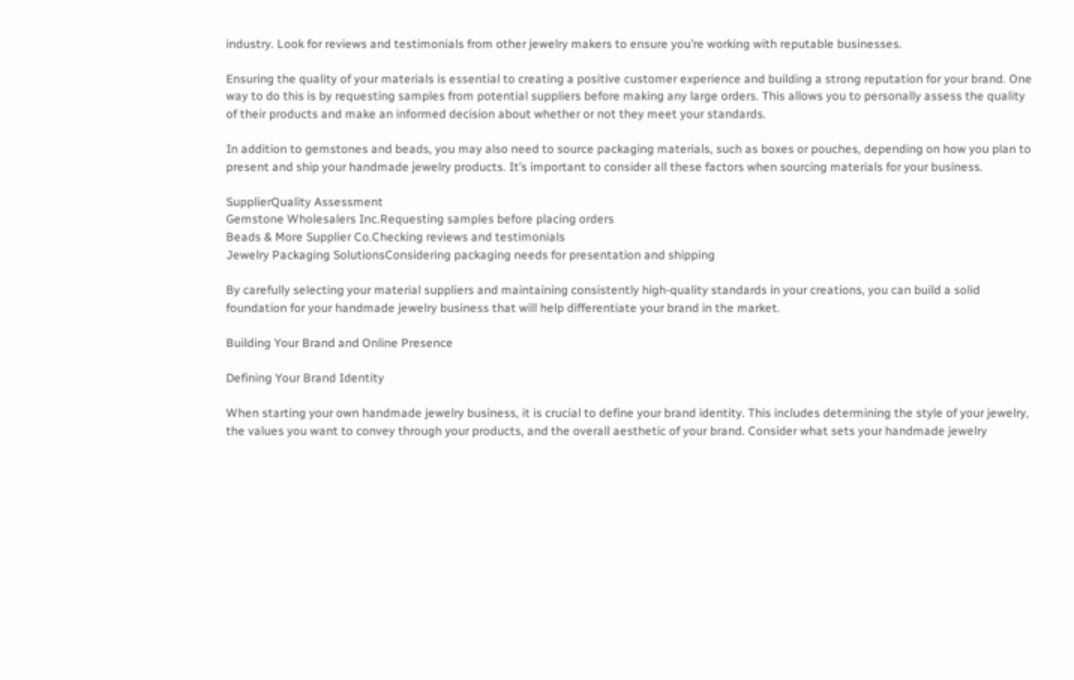industry. Look for reviews and testimonials from other jewelry makers to ensure you’re working with reputable businesses.

Ensuring the quality of your materials is essential to creating a positive customer experience and building a strong reputation for your brand. One way to do this is by requesting samples from potential suppliers before making any large orders. This allows you to personally assess the quality of their products and make an informed decision about whether or not they meet your standards.

In addition to gemstones and beads, you may also need to source packaging materials, such as boxes or pouches, depending on how you plan to present and ship your handmade jewelry products. It’s important to consider all these factors when sourcing materials for your business.

SupplierQuality Assessment
Gemstone Wholesalers Inc.Requesting samples before placing orders
Beads & More Supplier Co.Checking reviews and testimonials
Jewelry Packaging SolutionsConsidering packaging needs for presentation and shipping

By carefully selecting your material suppliers and maintaining consistently high-quality standards in your creations, you can build a solid foundation for your handmade jewelry business that will help differentiate your brand in the market.

Building Your Brand and Online Presence

Defining Your Brand Identity

When starting your own handmade jewelry business, it is crucial to define your brand identity. This includes determining the style of your jewelry, the values you want to convey through your products, and the overall aesthetic of your brand. Consider what sets your handmade jewelry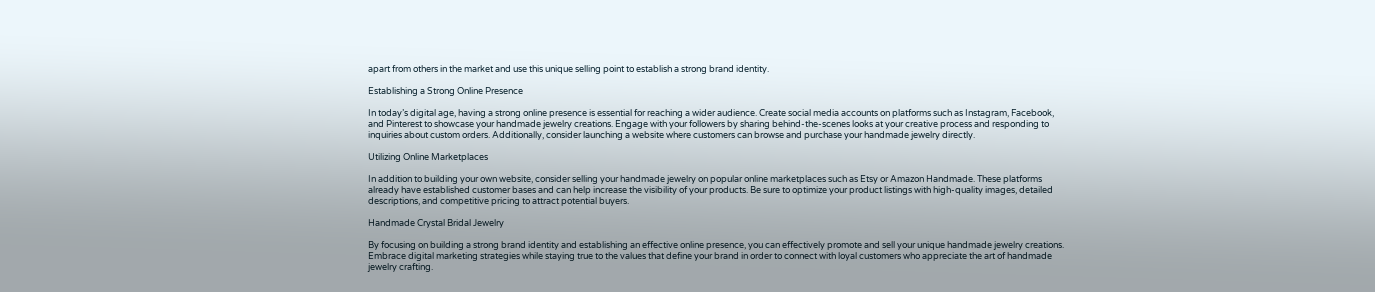apart from others in the market and use this unique selling point to establish a strong brand identity.

Establishing a Strong Online Presence

In today’s digital age, having a strong online presence is essential for reaching a wider audience. Create social media accounts on platforms such as Instagram, Facebook, and Pinterest to showcase your handmade jewelry creations. Engage with your followers by sharing behind-the-scenes looks at your creative process and responding to inquiries about custom orders. Additionally, consider launching a website where customers can browse and purchase your handmade jewelry directly.

Utilizing Online Marketplaces

In addition to building your own website, consider selling your handmade jewelry on popular online marketplaces such as Etsy or Amazon Handmade. These platforms already have established customer bases and can help increase the visibility of your products. Be sure to optimize your product listings with high-quality images, detailed descriptions, and competitive pricing to attract potential buyers.

Handmade Crystal Bridal Jewelry

By focusing on building a strong brand identity and establishing an effective online presence, you can effectively promote and sell your unique handmade jewelry creations. Embrace digital marketing strategies while staying true to the values that define your brand in order to connect with loyal customers who appreciate the art of handmade jewelry crafting.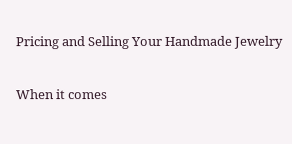Pricing and Selling Your Handmade Jewelry

When it comes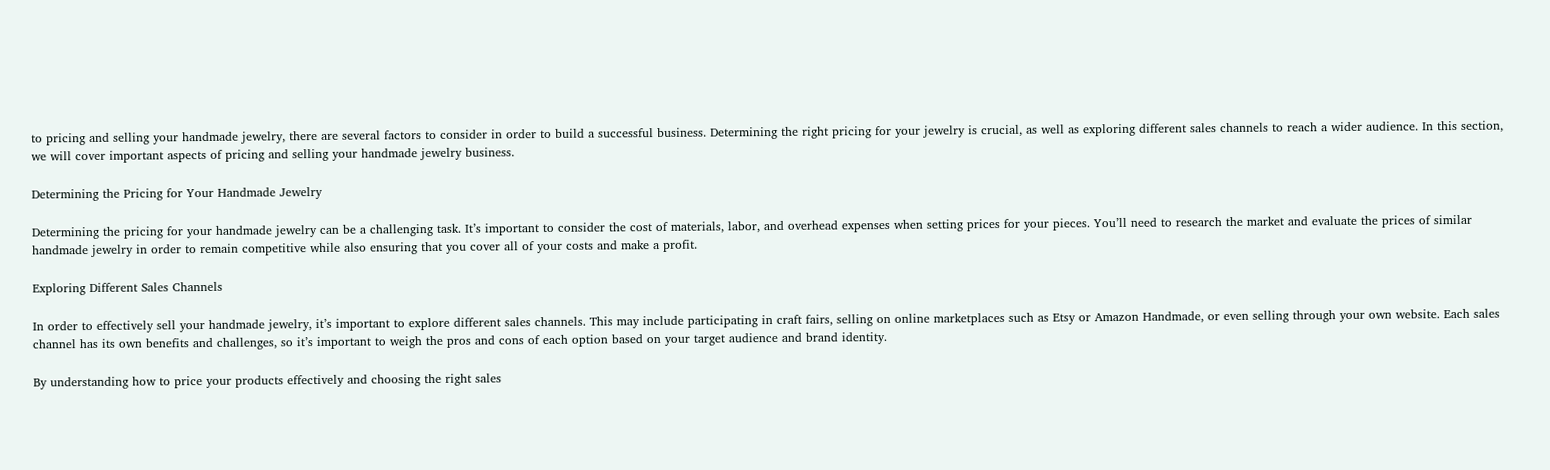to pricing and selling your handmade jewelry, there are several factors to consider in order to build a successful business. Determining the right pricing for your jewelry is crucial, as well as exploring different sales channels to reach a wider audience. In this section, we will cover important aspects of pricing and selling your handmade jewelry business.

Determining the Pricing for Your Handmade Jewelry

Determining the pricing for your handmade jewelry can be a challenging task. It’s important to consider the cost of materials, labor, and overhead expenses when setting prices for your pieces. You’ll need to research the market and evaluate the prices of similar handmade jewelry in order to remain competitive while also ensuring that you cover all of your costs and make a profit.

Exploring Different Sales Channels

In order to effectively sell your handmade jewelry, it’s important to explore different sales channels. This may include participating in craft fairs, selling on online marketplaces such as Etsy or Amazon Handmade, or even selling through your own website. Each sales channel has its own benefits and challenges, so it’s important to weigh the pros and cons of each option based on your target audience and brand identity.

By understanding how to price your products effectively and choosing the right sales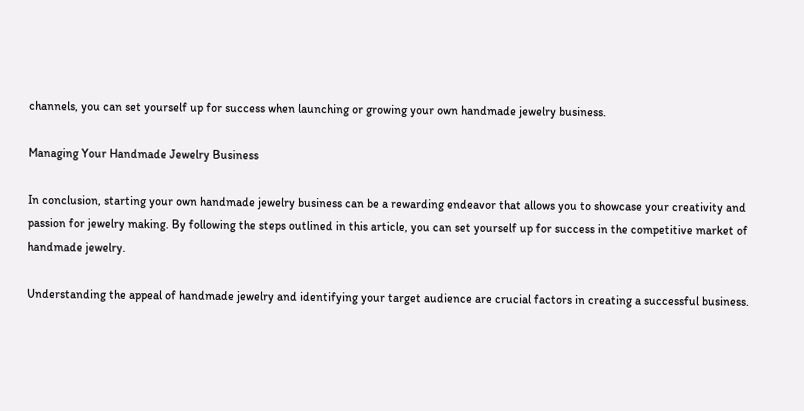channels, you can set yourself up for success when launching or growing your own handmade jewelry business.

Managing Your Handmade Jewelry Business

In conclusion, starting your own handmade jewelry business can be a rewarding endeavor that allows you to showcase your creativity and passion for jewelry making. By following the steps outlined in this article, you can set yourself up for success in the competitive market of handmade jewelry.

Understanding the appeal of handmade jewelry and identifying your target audience are crucial factors in creating a successful business.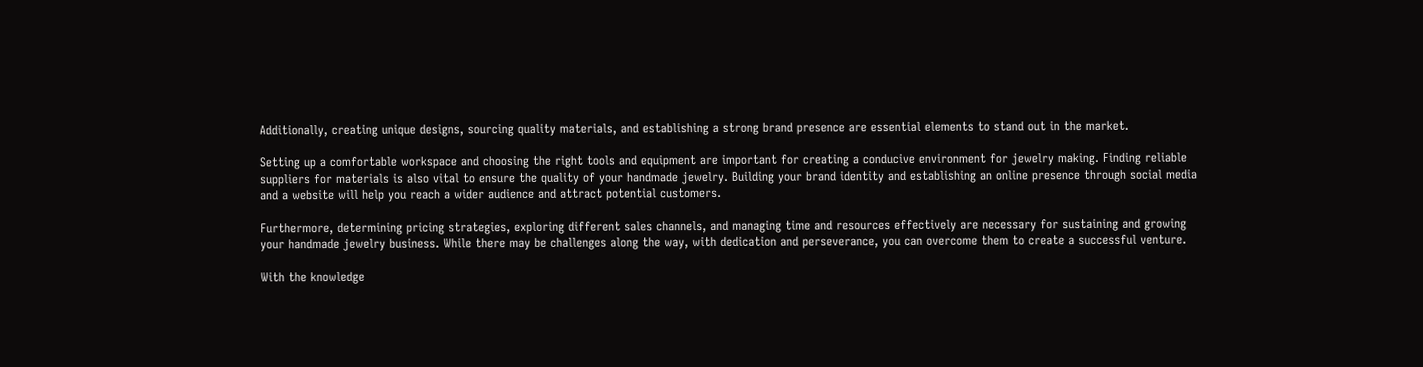Additionally, creating unique designs, sourcing quality materials, and establishing a strong brand presence are essential elements to stand out in the market.

Setting up a comfortable workspace and choosing the right tools and equipment are important for creating a conducive environment for jewelry making. Finding reliable suppliers for materials is also vital to ensure the quality of your handmade jewelry. Building your brand identity and establishing an online presence through social media and a website will help you reach a wider audience and attract potential customers.

Furthermore, determining pricing strategies, exploring different sales channels, and managing time and resources effectively are necessary for sustaining and growing your handmade jewelry business. While there may be challenges along the way, with dedication and perseverance, you can overcome them to create a successful venture.

With the knowledge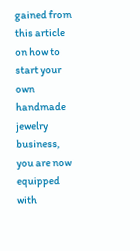gained from this article on how to start your own handmade jewelry business, you are now equipped with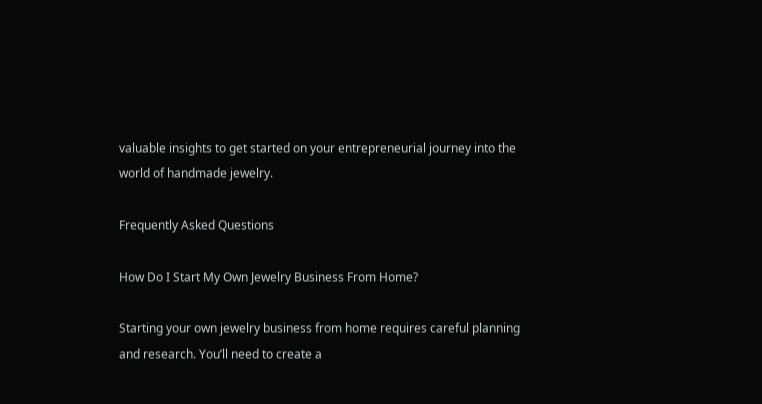valuable insights to get started on your entrepreneurial journey into the world of handmade jewelry.

Frequently Asked Questions

How Do I Start My Own Jewelry Business From Home?

Starting your own jewelry business from home requires careful planning and research. You’ll need to create a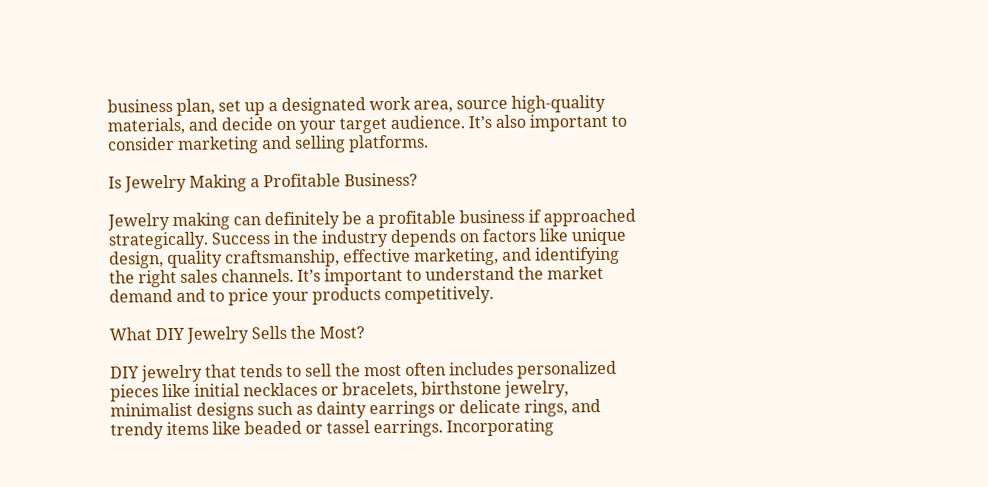business plan, set up a designated work area, source high-quality materials, and decide on your target audience. It’s also important to consider marketing and selling platforms.

Is Jewelry Making a Profitable Business?

Jewelry making can definitely be a profitable business if approached strategically. Success in the industry depends on factors like unique design, quality craftsmanship, effective marketing, and identifying the right sales channels. It’s important to understand the market demand and to price your products competitively.

What DIY Jewelry Sells the Most?

DIY jewelry that tends to sell the most often includes personalized pieces like initial necklaces or bracelets, birthstone jewelry, minimalist designs such as dainty earrings or delicate rings, and trendy items like beaded or tassel earrings. Incorporating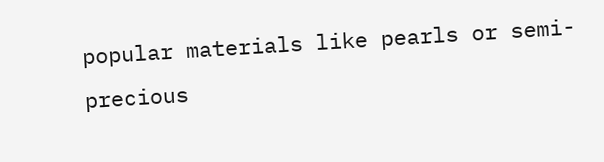popular materials like pearls or semi-precious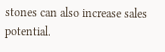stones can also increase sales potential.